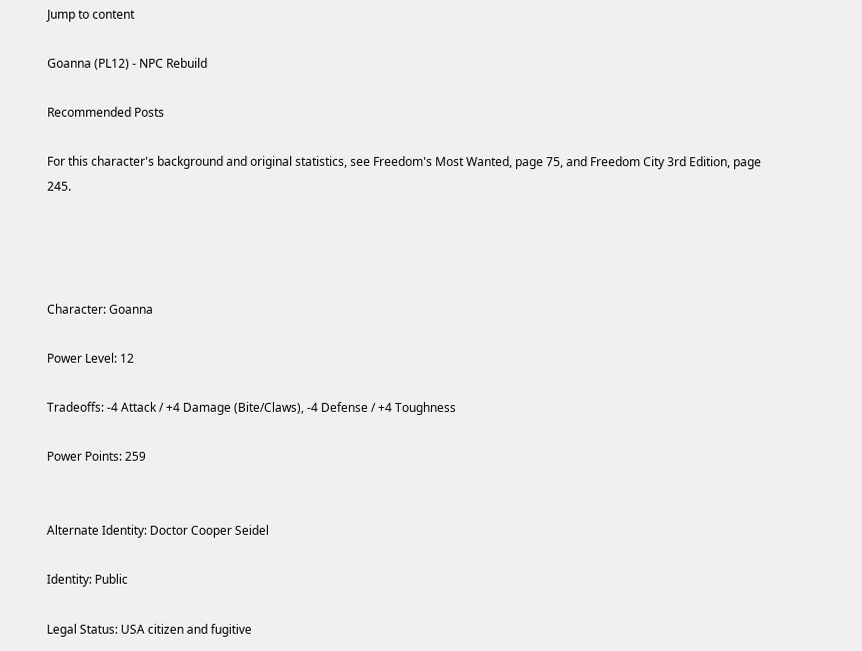Jump to content

Goanna (PL12) - NPC Rebuild

Recommended Posts

For this character's background and original statistics, see Freedom's Most Wanted, page 75, and Freedom City 3rd Edition, page 245.




Character: Goanna

Power Level: 12

Tradeoffs: -4 Attack / +4 Damage (Bite/Claws), -4 Defense / +4 Toughness

Power Points: 259


Alternate Identity: Doctor Cooper Seidel

Identity: Public

Legal Status: USA citizen and fugitive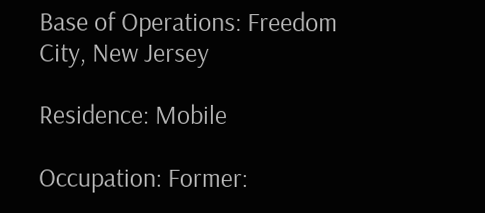Base of Operations: Freedom City, New Jersey

Residence: Mobile

Occupation: Former: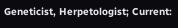Geneticist, Herpetologist; Current: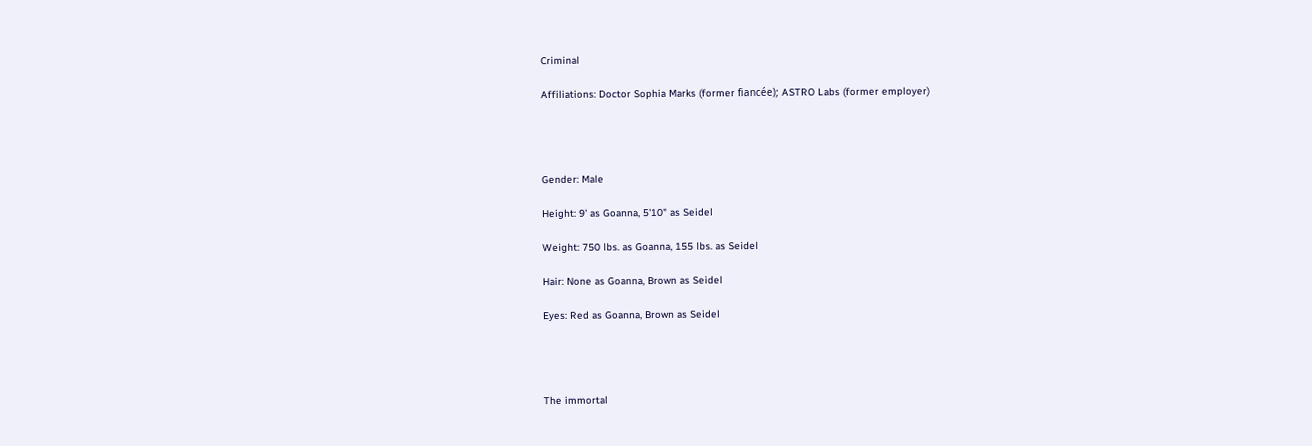Criminal

Affiliations: Doctor Sophia Marks (former fiancée); ASTRO Labs (former employer)




Gender: Male

Height: 9' as Goanna, 5'10" as Seidel

Weight: 750 lbs. as Goanna, 155 lbs. as Seidel

Hair: None as Goanna, Brown as Seidel

Eyes: Red as Goanna, Brown as Seidel




The immortal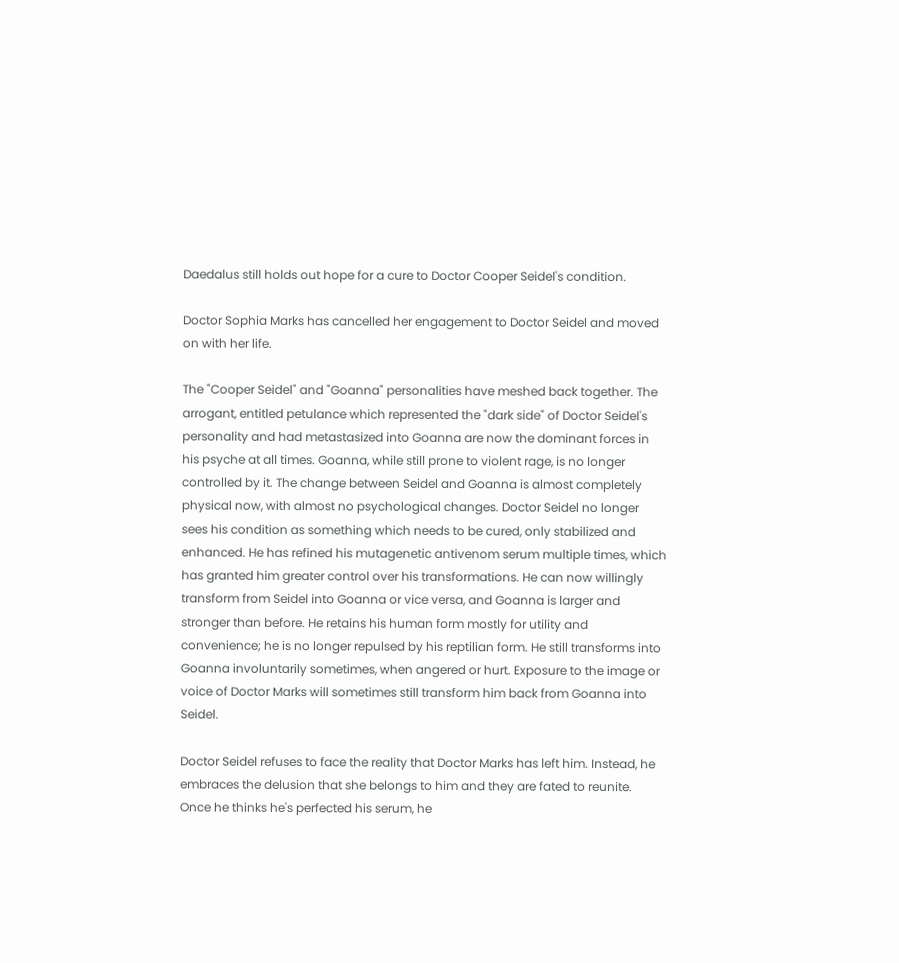Daedalus still holds out hope for a cure to Doctor Cooper Seidel's condition.

Doctor Sophia Marks has cancelled her engagement to Doctor Seidel and moved on with her life.

The "Cooper Seidel" and "Goanna" personalities have meshed back together. The arrogant, entitled petulance which represented the "dark side" of Doctor Seidel's personality and had metastasized into Goanna are now the dominant forces in his psyche at all times. Goanna, while still prone to violent rage, is no longer controlled by it. The change between Seidel and Goanna is almost completely physical now, with almost no psychological changes. Doctor Seidel no longer sees his condition as something which needs to be cured, only stabilized and enhanced. He has refined his mutagenetic antivenom serum multiple times, which has granted him greater control over his transformations. He can now willingly transform from Seidel into Goanna or vice versa, and Goanna is larger and stronger than before. He retains his human form mostly for utility and convenience; he is no longer repulsed by his reptilian form. He still transforms into Goanna involuntarily sometimes, when angered or hurt. Exposure to the image or voice of Doctor Marks will sometimes still transform him back from Goanna into Seidel.

Doctor Seidel refuses to face the reality that Doctor Marks has left him. Instead, he embraces the delusion that she belongs to him and they are fated to reunite. Once he thinks he's perfected his serum, he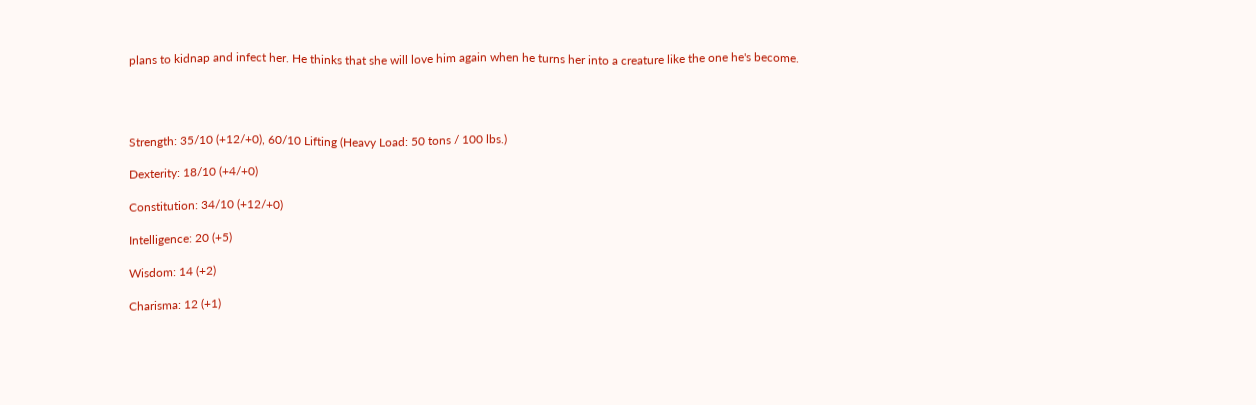plans to kidnap and infect her. He thinks that she will love him again when he turns her into a creature like the one he's become.




Strength: 35/10 (+12/+0), 60/10 Lifting (Heavy Load: 50 tons / 100 lbs.)

Dexterity: 18/10 (+4/+0)

Constitution: 34/10 (+12/+0)

Intelligence: 20 (+5)

Wisdom: 14 (+2)

Charisma: 12 (+1)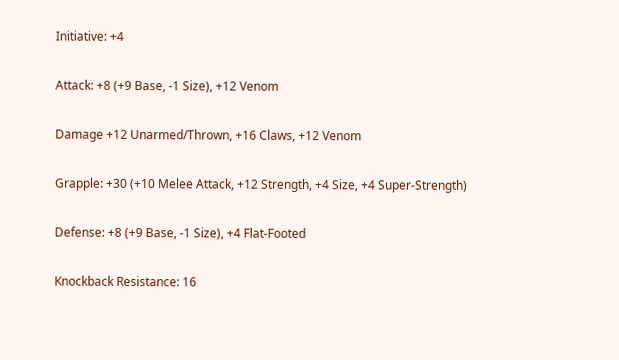Initiative: +4

Attack: +8 (+9 Base, -1 Size), +12 Venom

Damage +12 Unarmed/Thrown, +16 Claws, +12 Venom

Grapple: +30 (+10 Melee Attack, +12 Strength, +4 Size, +4 Super-Strength)

Defense: +8 (+9 Base, -1 Size), +4 Flat-Footed

Knockback Resistance: 16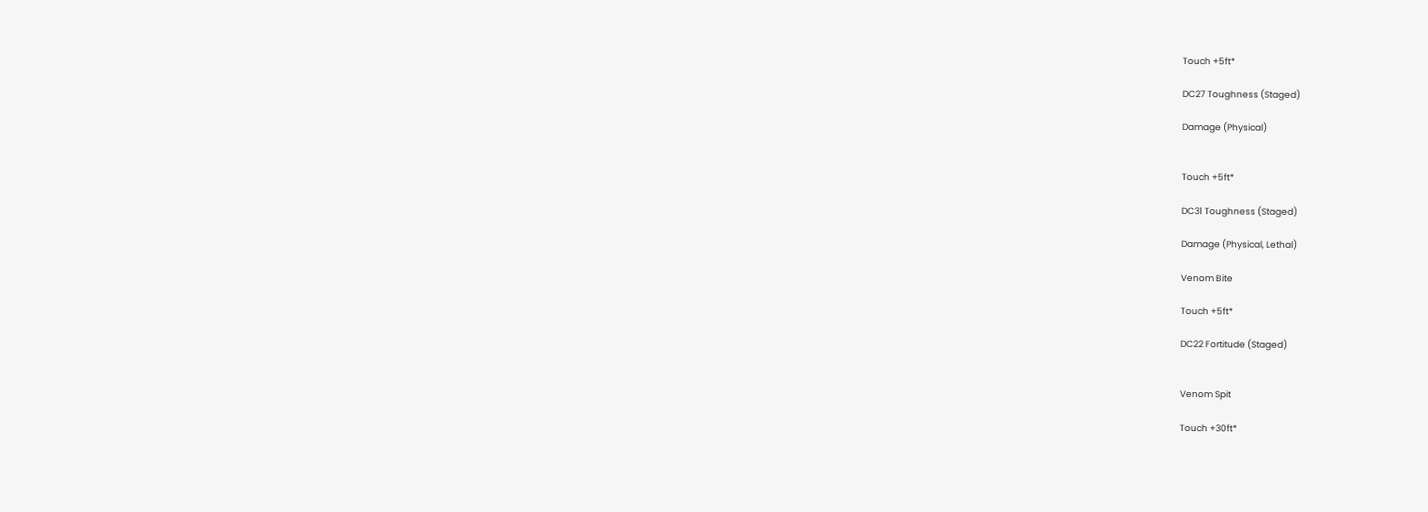Touch +5ft*

DC27 Toughness (Staged)

Damage (Physical)


Touch +5ft*

DC31 Toughness (Staged)

Damage (Physical, Lethal)

Venom Bite

Touch +5ft*

DC22 Fortitude (Staged)


Venom Spit

Touch +30ft*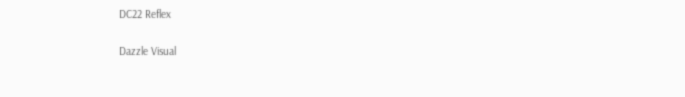DC22 Reflex

Dazzle Visual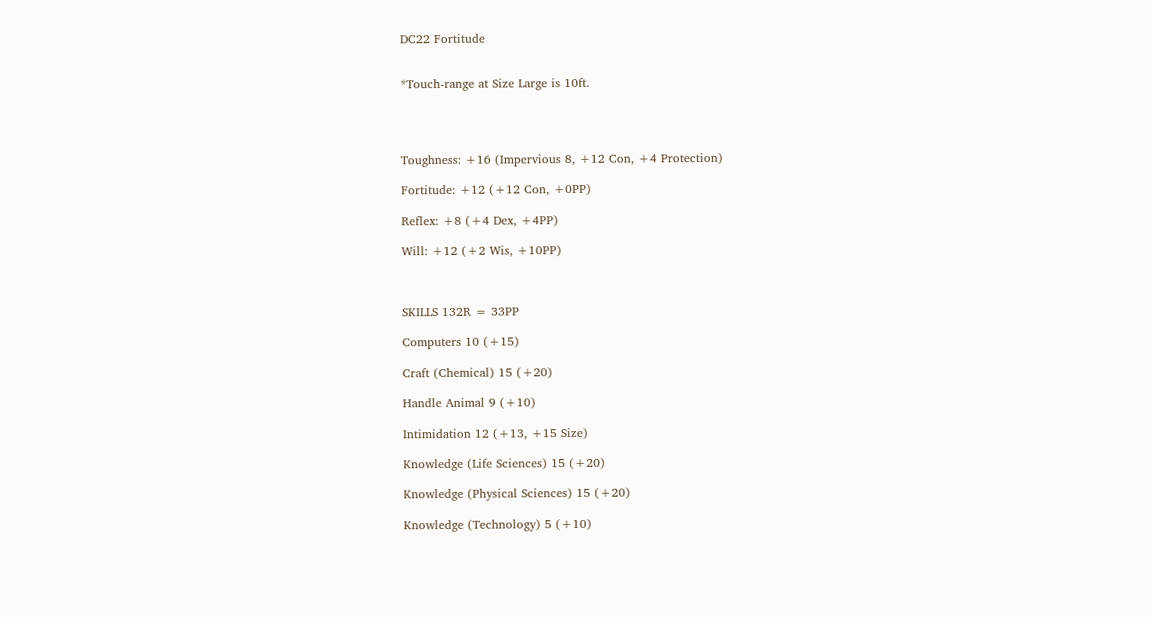DC22 Fortitude


*Touch-range at Size Large is 10ft.




Toughness: +16 (Impervious 8, +12 Con, +4 Protection)

Fortitude: +12 (+12 Con, +0PP)

Reflex: +8 (+4 Dex, +4PP)

Will: +12 (+2 Wis, +10PP)



SKILLS 132R = 33PP

Computers 10 (+15)

Craft (Chemical) 15 (+20)

Handle Animal 9 (+10)

Intimidation 12 (+13, +15 Size)

Knowledge (Life Sciences) 15 (+20)

Knowledge (Physical Sciences) 15 (+20)

Knowledge (Technology) 5 (+10)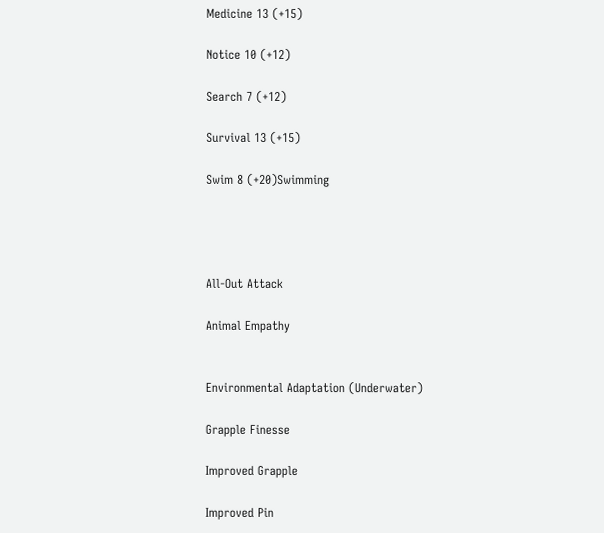Medicine 13 (+15)

Notice 10 (+12)

Search 7 (+12)

Survival 13 (+15)

Swim 8 (+20)Swimming




All-Out Attack

Animal Empathy


Environmental Adaptation (Underwater)

Grapple Finesse

Improved Grapple

Improved Pin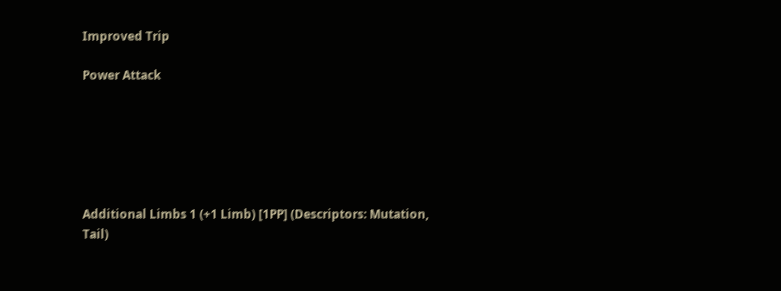Improved Trip

Power Attack






Additional Limbs 1 (+1 Limb) [1PP] (Descriptors: Mutation, Tail)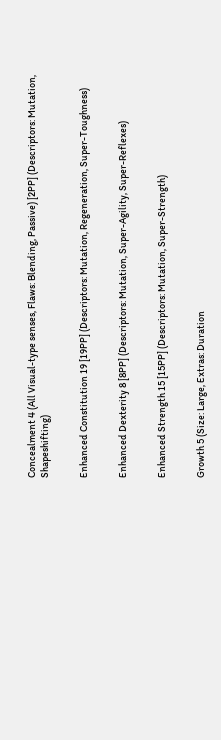Concealment 4 (All Visual-type senses, Flaws: Blending, Passive) [2PP] (Descriptors: Mutation, Shapeshifting)


Enhanced Constitution 19 [19PP] (Descriptors: Mutation, Regeneration, Super-Toughness)


Enhanced Dexterity 8 [8PP] (Descriptors: Mutation, Super-Agility, Super-Reflexes)


Enhanced Strength 15 [15PP] (Descriptors: Mutation, Super-Strength)


Growth 5 (Size: Large, Extras: Duration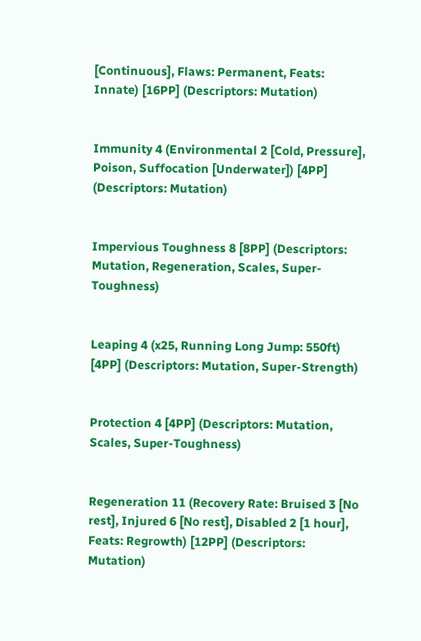[Continuous], Flaws: Permanent, Feats: Innate) [16PP] (Descriptors: Mutation)


Immunity 4 (Environmental 2 [Cold, Pressure], Poison, Suffocation [Underwater]) [4PP] (Descriptors: Mutation)


Impervious Toughness 8 [8PP] (Descriptors: Mutation, Regeneration, Scales, Super-Toughness)


Leaping 4 (x25, Running Long Jump: 550ft) [4PP] (Descriptors: Mutation, Super-Strength)


Protection 4 [4PP] (Descriptors: Mutation, Scales, Super-Toughness)


Regeneration 11 (Recovery Rate: Bruised 3 [No rest], Injured 6 [No rest], Disabled 2 [1 hour], Feats: Regrowth) [12PP] (Descriptors: Mutation)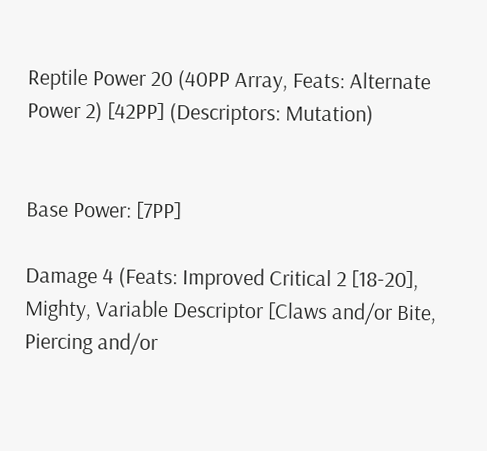Reptile Power 20 (40PP Array, Feats: Alternate Power 2) [42PP] (Descriptors: Mutation)


Base Power: [7PP]

Damage 4 (Feats: Improved Critical 2 [18-20], Mighty, Variable Descriptor [Claws and/or Bite, Piercing and/or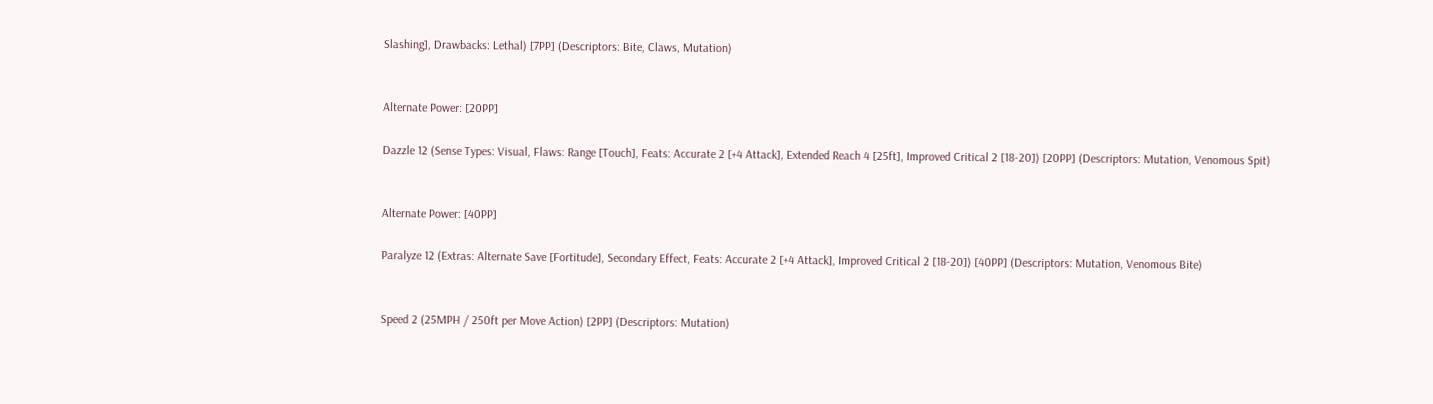Slashing], Drawbacks: Lethal) [7PP] (Descriptors: Bite, Claws, Mutation)


Alternate Power: [20PP]

Dazzle 12 (Sense Types: Visual, Flaws: Range [Touch], Feats: Accurate 2 [+4 Attack], Extended Reach 4 [25ft], Improved Critical 2 [18-20]) [20PP] (Descriptors: Mutation, Venomous Spit)


Alternate Power: [40PP]

Paralyze 12 (Extras: Alternate Save [Fortitude], Secondary Effect, Feats: Accurate 2 [+4 Attack], Improved Critical 2 [18-20]) [40PP] (Descriptors: Mutation, Venomous Bite)


Speed 2 (25MPH / 250ft per Move Action) [2PP] (Descriptors: Mutation)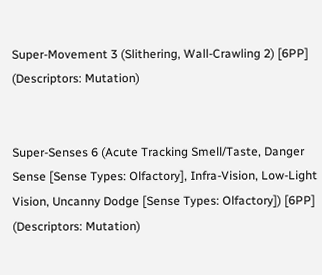Super-Movement 3 (Slithering, Wall-Crawling 2) [6PP] (Descriptors: Mutation)


Super-Senses 6 (Acute Tracking Smell/Taste, Danger Sense [Sense Types: Olfactory], Infra-Vision, Low-Light Vision, Uncanny Dodge [Sense Types: Olfactory]) [6PP] (Descriptors: Mutation)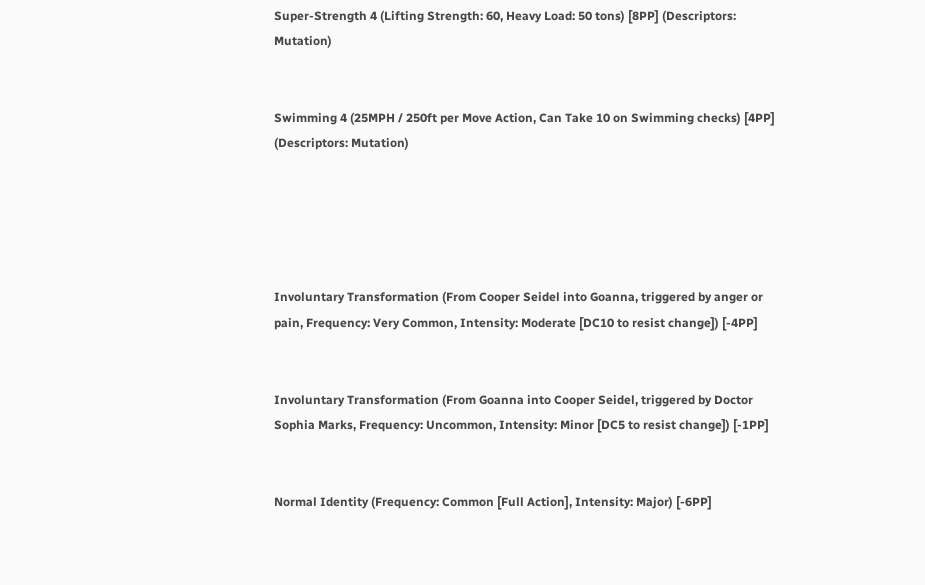Super-Strength 4 (Lifting Strength: 60, Heavy Load: 50 tons) [8PP] (Descriptors: Mutation)


Swimming 4 (25MPH / 250ft per Move Action, Can Take 10 on Swimming checks) [4PP] (Descriptors: Mutation)





Involuntary Transformation (From Cooper Seidel into Goanna, triggered by anger or pain, Frequency: Very Common, Intensity: Moderate [DC10 to resist change]) [-4PP]


Involuntary Transformation (From Goanna into Cooper Seidel, triggered by Doctor Sophia Marks, Frequency: Uncommon, Intensity: Minor [DC5 to resist change]) [-1PP]


Normal Identity (Frequency: Common [Full Action], Intensity: Major) [-6PP]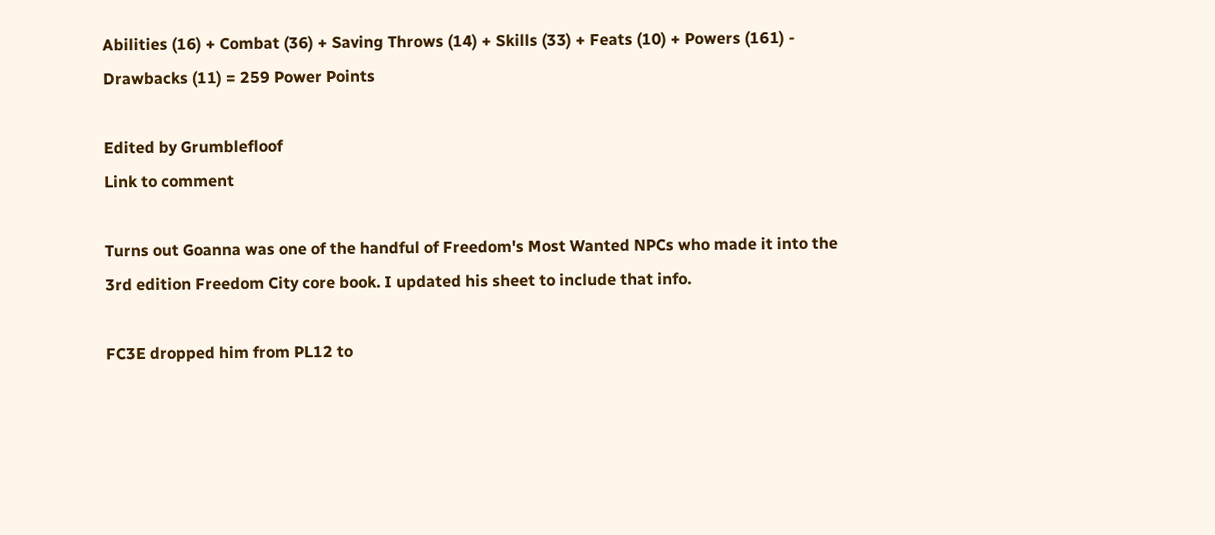Abilities (16) + Combat (36) + Saving Throws (14) + Skills (33) + Feats (10) + Powers (161) - Drawbacks (11) = 259 Power Points

Edited by Grumblefloof
Link to comment

Turns out Goanna was one of the handful of Freedom's Most Wanted NPCs who made it into the 3rd edition Freedom City core book. I updated his sheet to include that info.

FC3E dropped him from PL12 to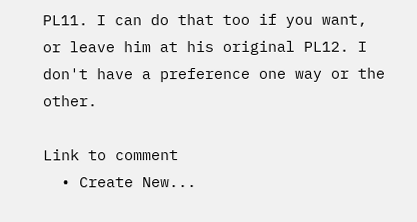PL11. I can do that too if you want, or leave him at his original PL12. I don't have a preference one way or the other.

Link to comment
  • Create New...